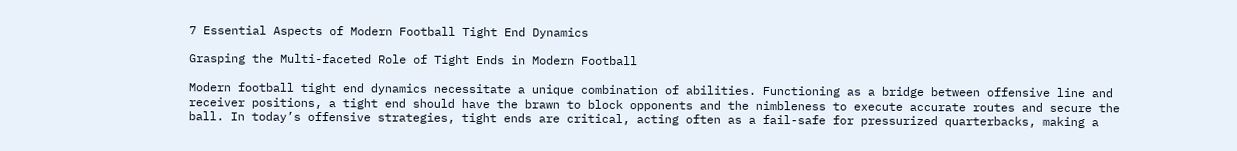7 Essential Aspects of Modern Football Tight End Dynamics

Grasping the Multi-faceted Role of Tight Ends in Modern Football

Modern football tight end dynamics necessitate a unique combination of abilities. Functioning as a bridge between offensive line and receiver positions, a tight end should have the brawn to block opponents and the nimbleness to execute accurate routes and secure the ball. In today’s offensive strategies, tight ends are critical, acting often as a fail-safe for pressurized quarterbacks, making a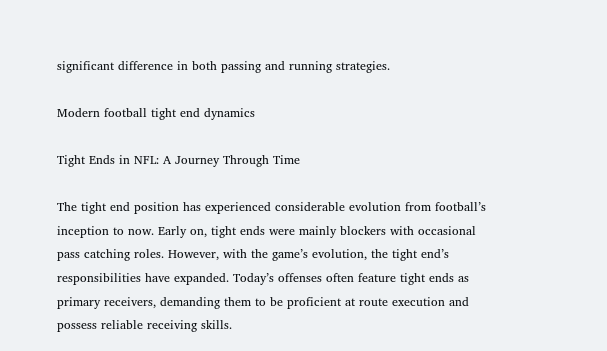significant difference in both passing and running strategies.

Modern football tight end dynamics

Tight Ends in NFL: A Journey Through Time

The tight end position has experienced considerable evolution from football’s inception to now. Early on, tight ends were mainly blockers with occasional pass catching roles. However, with the game’s evolution, the tight end’s responsibilities have expanded. Today’s offenses often feature tight ends as primary receivers, demanding them to be proficient at route execution and possess reliable receiving skills.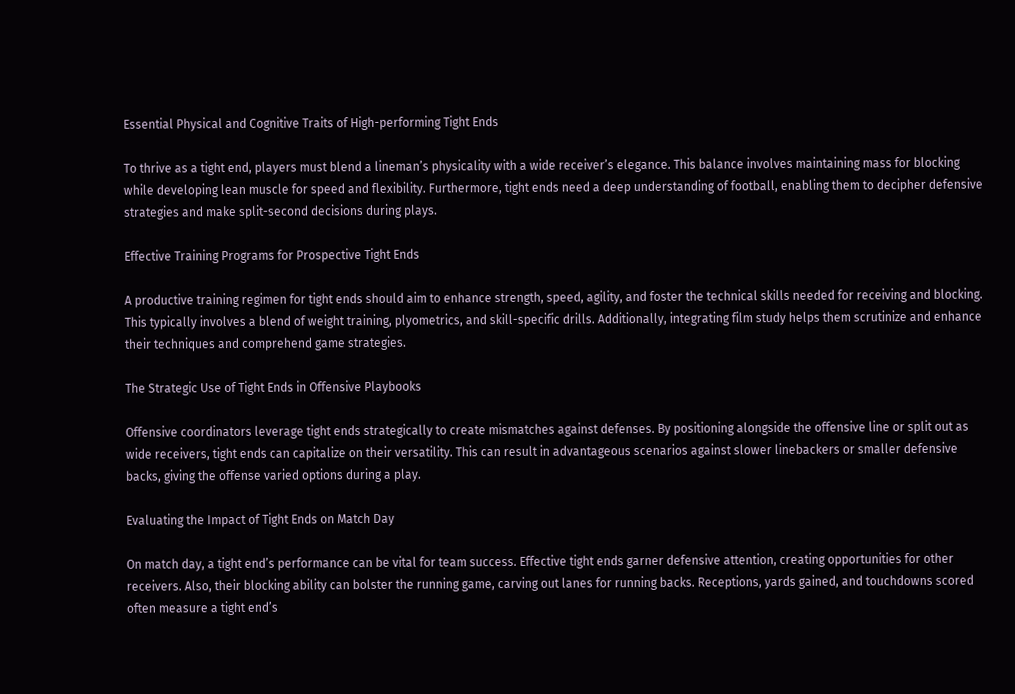Essential Physical and Cognitive Traits of High-performing Tight Ends

To thrive as a tight end, players must blend a lineman’s physicality with a wide receiver’s elegance. This balance involves maintaining mass for blocking while developing lean muscle for speed and flexibility. Furthermore, tight ends need a deep understanding of football, enabling them to decipher defensive strategies and make split-second decisions during plays.

Effective Training Programs for Prospective Tight Ends

A productive training regimen for tight ends should aim to enhance strength, speed, agility, and foster the technical skills needed for receiving and blocking. This typically involves a blend of weight training, plyometrics, and skill-specific drills. Additionally, integrating film study helps them scrutinize and enhance their techniques and comprehend game strategies.

The Strategic Use of Tight Ends in Offensive Playbooks

Offensive coordinators leverage tight ends strategically to create mismatches against defenses. By positioning alongside the offensive line or split out as wide receivers, tight ends can capitalize on their versatility. This can result in advantageous scenarios against slower linebackers or smaller defensive backs, giving the offense varied options during a play.

Evaluating the Impact of Tight Ends on Match Day

On match day, a tight end’s performance can be vital for team success. Effective tight ends garner defensive attention, creating opportunities for other receivers. Also, their blocking ability can bolster the running game, carving out lanes for running backs. Receptions, yards gained, and touchdowns scored often measure a tight end’s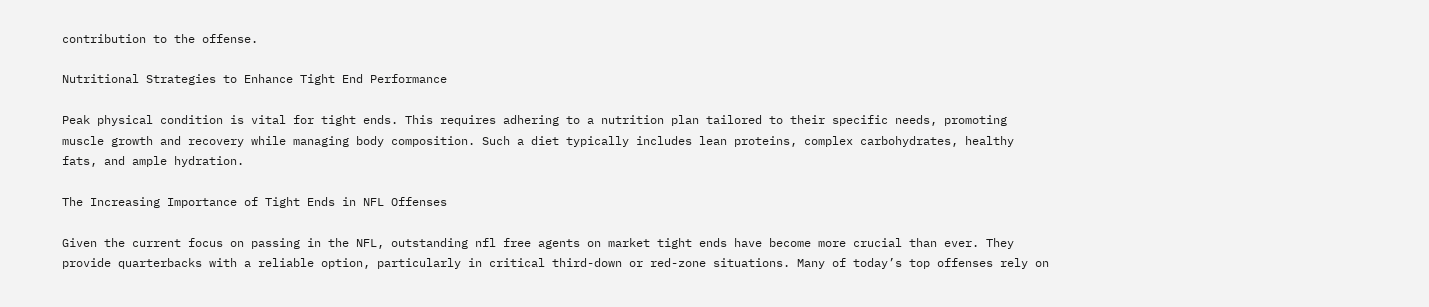contribution to the offense.

Nutritional Strategies to Enhance Tight End Performance

Peak physical condition is vital for tight ends. This requires adhering to a nutrition plan tailored to their specific needs, promoting muscle growth and recovery while managing body composition. Such a diet typically includes lean proteins, complex carbohydrates, healthy fats, and ample hydration.

The Increasing Importance of Tight Ends in NFL Offenses

Given the current focus on passing in the NFL, outstanding nfl free agents on market tight ends have become more crucial than ever. They provide quarterbacks with a reliable option, particularly in critical third-down or red-zone situations. Many of today’s top offenses rely on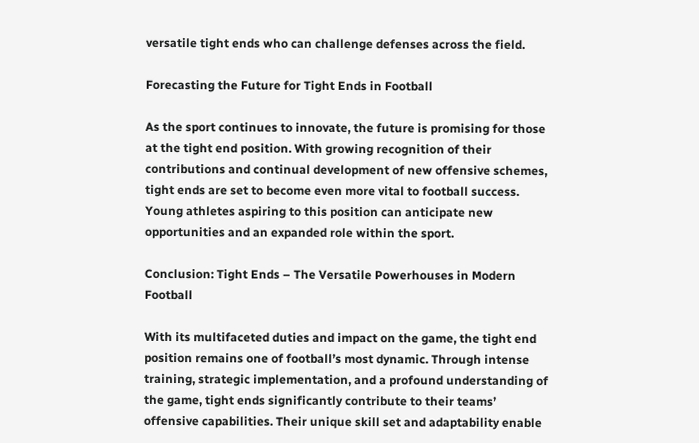versatile tight ends who can challenge defenses across the field.

Forecasting the Future for Tight Ends in Football

As the sport continues to innovate, the future is promising for those at the tight end position. With growing recognition of their contributions and continual development of new offensive schemes, tight ends are set to become even more vital to football success. Young athletes aspiring to this position can anticipate new opportunities and an expanded role within the sport.

Conclusion: Tight Ends – The Versatile Powerhouses in Modern Football

With its multifaceted duties and impact on the game, the tight end position remains one of football’s most dynamic. Through intense training, strategic implementation, and a profound understanding of the game, tight ends significantly contribute to their teams’ offensive capabilities. Their unique skill set and adaptability enable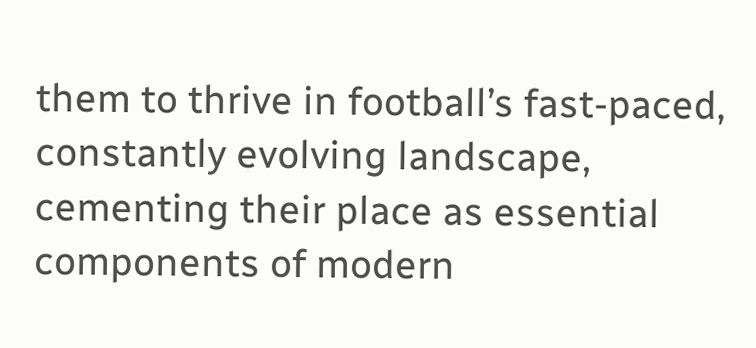them to thrive in football’s fast-paced, constantly evolving landscape, cementing their place as essential components of modern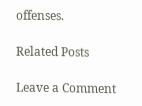offenses.

Related Posts

Leave a Comment